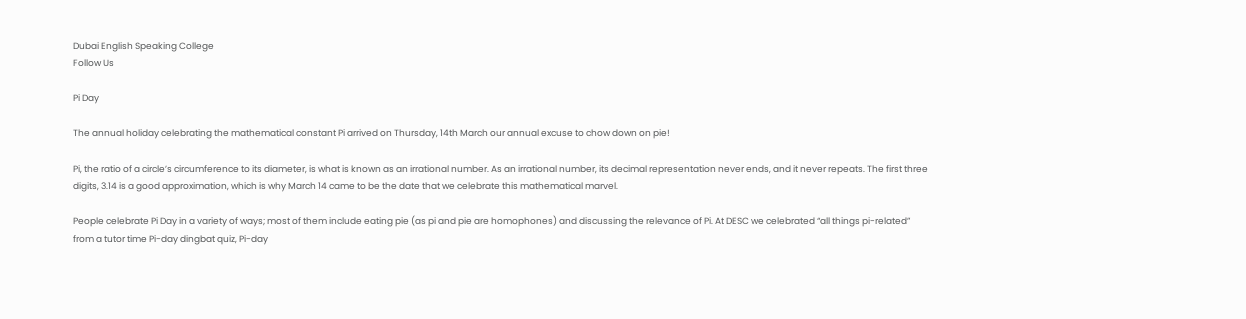Dubai English Speaking College
Follow Us

Pi Day

The annual holiday celebrating the mathematical constant Pi arrived on Thursday, 14th March our annual excuse to chow down on pie!

Pi, the ratio of a circle’s circumference to its diameter, is what is known as an irrational number. As an irrational number, its decimal representation never ends, and it never repeats. The first three digits, 3.14 is a good approximation, which is why March 14 came to be the date that we celebrate this mathematical marvel.

People celebrate Pi Day in a variety of ways; most of them include eating pie (as pi and pie are homophones) and discussing the relevance of Pi. At DESC we celebrated “all things pi-related” from a tutor time Pi-day dingbat quiz, Pi-day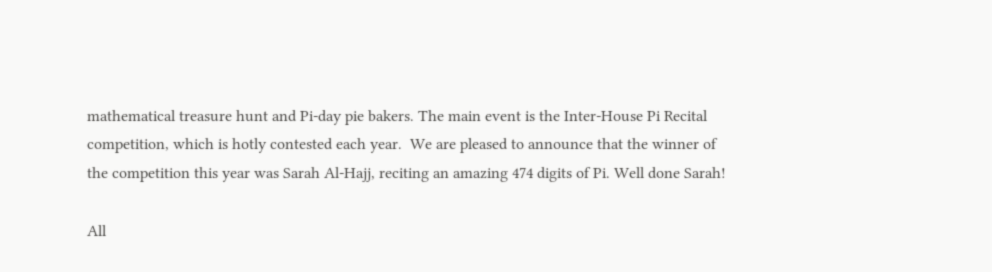mathematical treasure hunt and Pi-day pie bakers. The main event is the Inter-House Pi Recital competition, which is hotly contested each year.  We are pleased to announce that the winner of the competition this year was Sarah Al-Hajj, reciting an amazing 474 digits of Pi. Well done Sarah!

All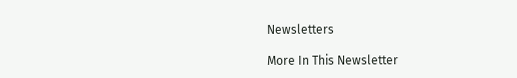Newsletters

More In This Newsletter